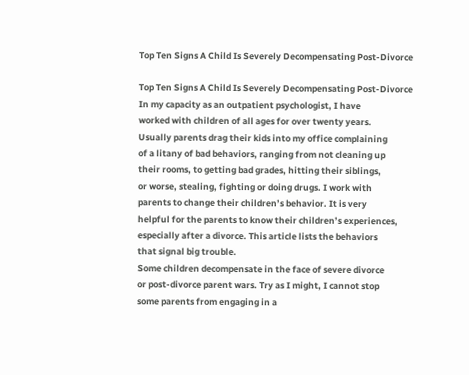Top Ten Signs A Child Is Severely Decompensating Post-Divorce

Top Ten Signs A Child Is Severely Decompensating Post-Divorce
In my capacity as an outpatient psychologist, I have
worked with children of all ages for over twenty years.
Usually parents drag their kids into my office complaining
of a litany of bad behaviors, ranging from not cleaning up
their rooms, to getting bad grades, hitting their siblings,
or worse, stealing, fighting or doing drugs. I work with
parents to change their children’s behavior. It is very
helpful for the parents to know their children’s experiences,
especially after a divorce. This article lists the behaviors
that signal big trouble.
Some children decompensate in the face of severe divorce
or post-divorce parent wars. Try as I might, I cannot stop
some parents from engaging in a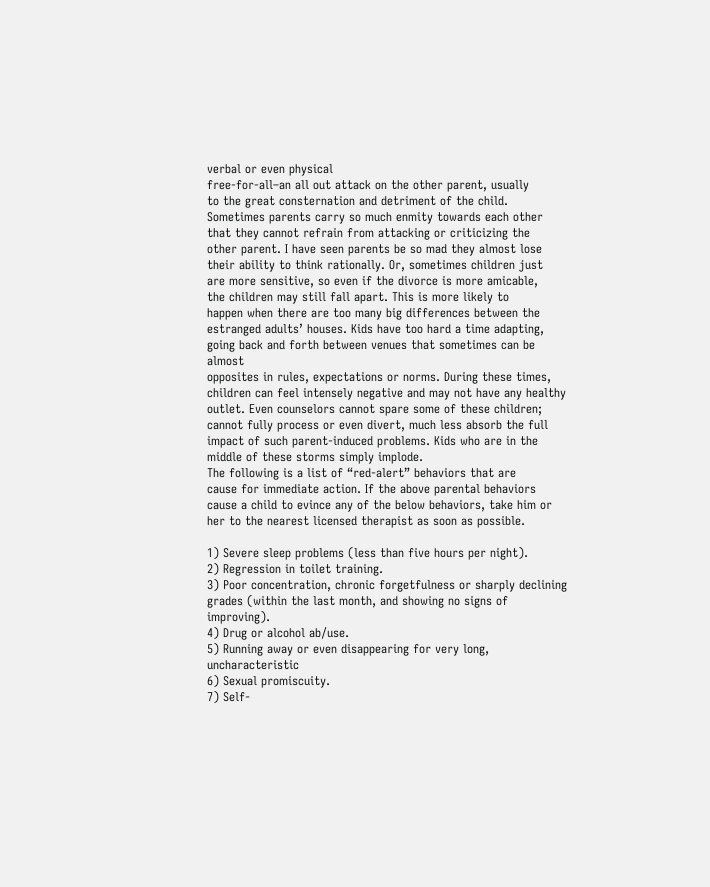verbal or even physical
free-for-all–an all out attack on the other parent, usually
to the great consternation and detriment of the child.
Sometimes parents carry so much enmity towards each other
that they cannot refrain from attacking or criticizing the
other parent. I have seen parents be so mad they almost lose
their ability to think rationally. Or, sometimes children just
are more sensitive, so even if the divorce is more amicable,
the children may still fall apart. This is more likely to
happen when there are too many big differences between the
estranged adults’ houses. Kids have too hard a time adapting,
going back and forth between venues that sometimes can be almost
opposites in rules, expectations or norms. During these times,
children can feel intensely negative and may not have any healthy
outlet. Even counselors cannot spare some of these children;
cannot fully process or even divert, much less absorb the full
impact of such parent-induced problems. Kids who are in the
middle of these storms simply implode.
The following is a list of “red-alert” behaviors that are
cause for immediate action. If the above parental behaviors
cause a child to evince any of the below behaviors, take him or
her to the nearest licensed therapist as soon as possible.

1) Severe sleep problems (less than five hours per night).
2) Regression in toilet training.
3) Poor concentration, chronic forgetfulness or sharply declining
grades (within the last month, and showing no signs of improving).
4) Drug or alcohol ab/use.
5) Running away or even disappearing for very long, uncharacteristic
6) Sexual promiscuity.
7) Self-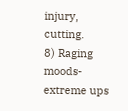injury, cutting.
8) Raging moods-extreme ups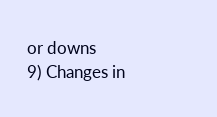or downs
9) Changes in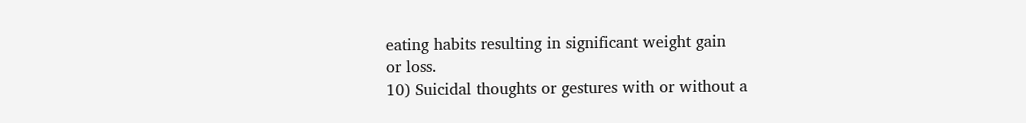eating habits resulting in significant weight gain
or loss.
10) Suicidal thoughts or gestures with or without a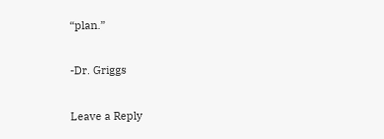“plan.”

-Dr. Griggs

Leave a Reply